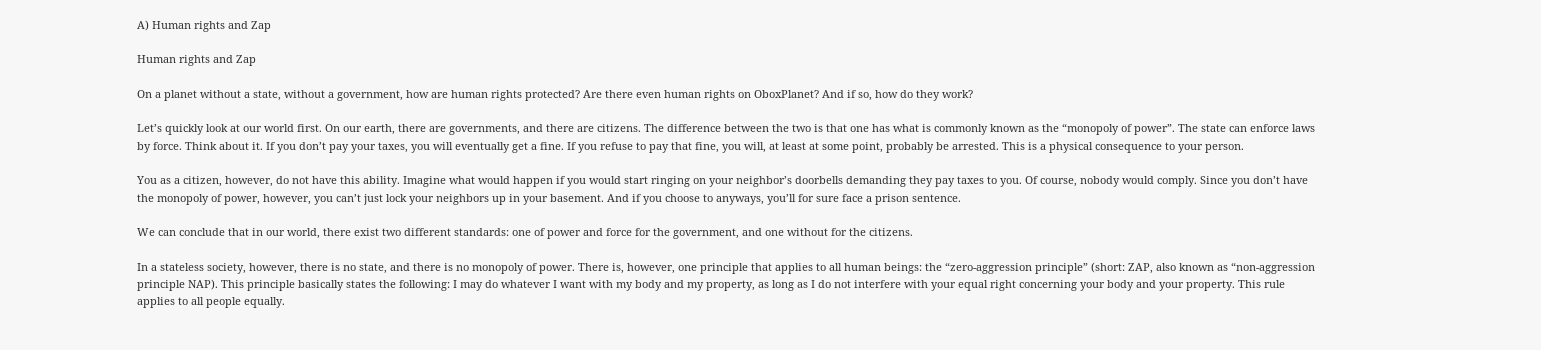A) Human rights and Zap

Human rights and Zap

On a planet without a state, without a government, how are human rights protected? Are there even human rights on OboxPlanet? And if so, how do they work?

Let’s quickly look at our world first. On our earth, there are governments, and there are citizens. The difference between the two is that one has what is commonly known as the “monopoly of power”. The state can enforce laws by force. Think about it. If you don’t pay your taxes, you will eventually get a fine. If you refuse to pay that fine, you will, at least at some point, probably be arrested. This is a physical consequence to your person.

You as a citizen, however, do not have this ability. Imagine what would happen if you would start ringing on your neighbor’s doorbells demanding they pay taxes to you. Of course, nobody would comply. Since you don’t have the monopoly of power, however, you can’t just lock your neighbors up in your basement. And if you choose to anyways, you’ll for sure face a prison sentence.

We can conclude that in our world, there exist two different standards: one of power and force for the government, and one without for the citizens.

In a stateless society, however, there is no state, and there is no monopoly of power. There is, however, one principle that applies to all human beings: the “zero-aggression principle” (short: ZAP, also known as “non-aggression principle NAP). This principle basically states the following: I may do whatever I want with my body and my property, as long as I do not interfere with your equal right concerning your body and your property. This rule applies to all people equally.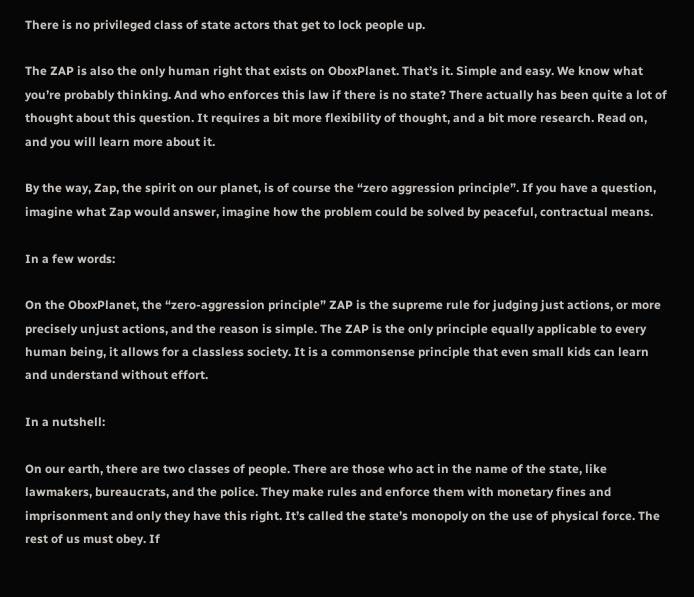There is no privileged class of state actors that get to lock people up.

The ZAP is also the only human right that exists on OboxPlanet. That’s it. Simple and easy. We know what you’re probably thinking. And who enforces this law if there is no state? There actually has been quite a lot of thought about this question. It requires a bit more flexibility of thought, and a bit more research. Read on, and you will learn more about it.

By the way, Zap, the spirit on our planet, is of course the “zero aggression principle”. If you have a question, imagine what Zap would answer, imagine how the problem could be solved by peaceful, contractual means.

In a few words:

On the OboxPlanet, the “zero-aggression principle” ZAP is the supreme rule for judging just actions, or more precisely unjust actions, and the reason is simple. The ZAP is the only principle equally applicable to every human being, it allows for a classless society. It is a commonsense principle that even small kids can learn and understand without effort.

In a nutshell:

On our earth, there are two classes of people. There are those who act in the name of the state, like lawmakers, bureaucrats, and the police. They make rules and enforce them with monetary fines and imprisonment and only they have this right. It’s called the state’s monopoly on the use of physical force. The rest of us must obey. If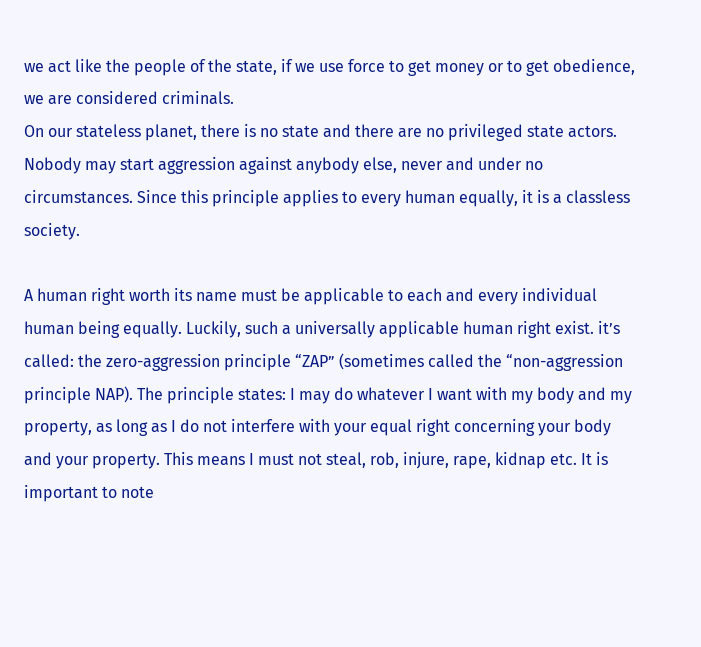we act like the people of the state, if we use force to get money or to get obedience, we are considered criminals.
On our stateless planet, there is no state and there are no privileged state actors. Nobody may start aggression against anybody else, never and under no circumstances. Since this principle applies to every human equally, it is a classless society.

A human right worth its name must be applicable to each and every individual human being equally. Luckily, such a universally applicable human right exist. it’s called: the zero-aggression principle “ZAP” (sometimes called the “non-aggression principle NAP). The principle states: I may do whatever I want with my body and my property, as long as I do not interfere with your equal right concerning your body and your property. This means I must not steal, rob, injure, rape, kidnap etc. It is important to note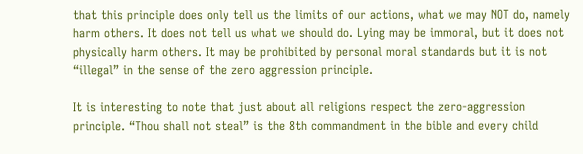that this principle does only tell us the limits of our actions, what we may NOT do, namely harm others. It does not tell us what we should do. Lying may be immoral, but it does not physically harm others. It may be prohibited by personal moral standards but it is not “illegal” in the sense of the zero aggression principle.

It is interesting to note that just about all religions respect the zero-aggression principle. “Thou shall not steal” is the 8th commandment in the bible and every child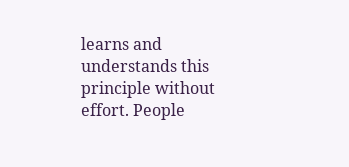learns and understands this principle without effort. People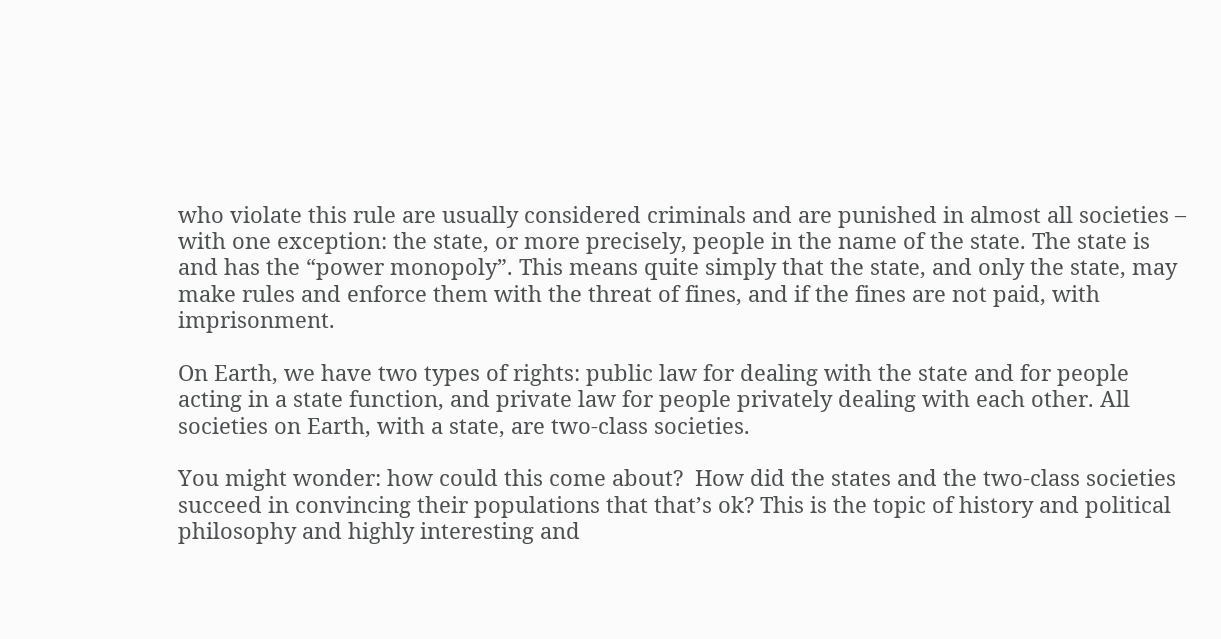who violate this rule are usually considered criminals and are punished in almost all societies – with one exception: the state, or more precisely, people in the name of the state. The state is and has the “power monopoly”. This means quite simply that the state, and only the state, may make rules and enforce them with the threat of fines, and if the fines are not paid, with imprisonment.

On Earth, we have two types of rights: public law for dealing with the state and for people acting in a state function, and private law for people privately dealing with each other. All societies on Earth, with a state, are two-class societies.

You might wonder: how could this come about?  How did the states and the two-class societies succeed in convincing their populations that that’s ok? This is the topic of history and political philosophy and highly interesting and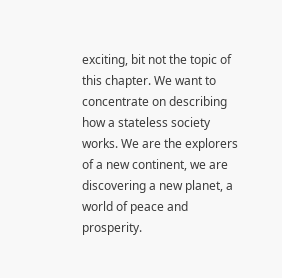exciting, bit not the topic of this chapter. We want to concentrate on describing how a stateless society works. We are the explorers of a new continent, we are discovering a new planet, a world of peace and prosperity.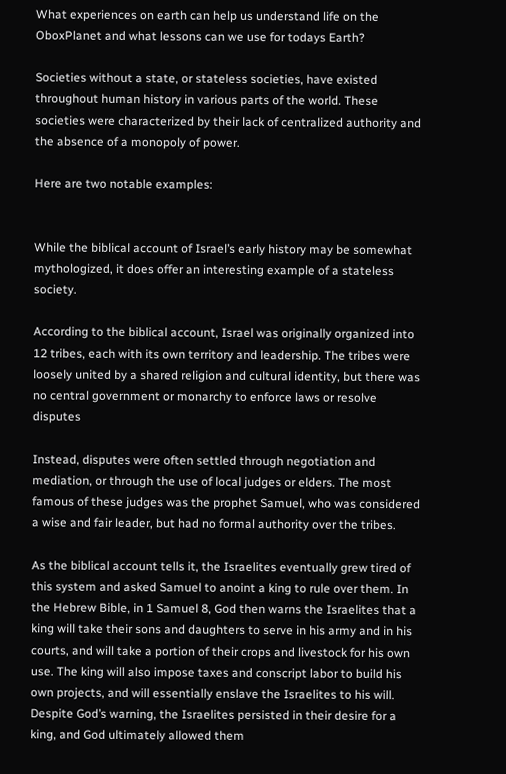What experiences on earth can help us understand life on the OboxPlanet and what lessons can we use for todays Earth?

Societies without a state, or stateless societies, have existed throughout human history in various parts of the world. These societies were characterized by their lack of centralized authority and the absence of a monopoly of power.

Here are two notable examples:


While the biblical account of Israel’s early history may be somewhat mythologized, it does offer an interesting example of a stateless society.

According to the biblical account, Israel was originally organized into 12 tribes, each with its own territory and leadership. The tribes were loosely united by a shared religion and cultural identity, but there was no central government or monarchy to enforce laws or resolve disputes

Instead, disputes were often settled through negotiation and mediation, or through the use of local judges or elders. The most famous of these judges was the prophet Samuel, who was considered a wise and fair leader, but had no formal authority over the tribes.

As the biblical account tells it, the Israelites eventually grew tired of this system and asked Samuel to anoint a king to rule over them. In the Hebrew Bible, in 1 Samuel 8, God then warns the Israelites that a king will take their sons and daughters to serve in his army and in his courts, and will take a portion of their crops and livestock for his own use. The king will also impose taxes and conscript labor to build his own projects, and will essentially enslave the Israelites to his will. Despite God’s warning, the Israelites persisted in their desire for a king, and God ultimately allowed them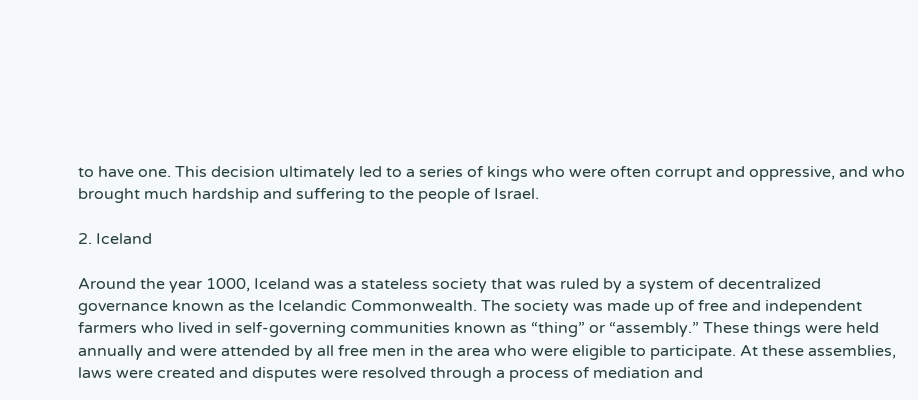to have one. This decision ultimately led to a series of kings who were often corrupt and oppressive, and who brought much hardship and suffering to the people of Israel.

2. Iceland

Around the year 1000, Iceland was a stateless society that was ruled by a system of decentralized governance known as the Icelandic Commonwealth. The society was made up of free and independent farmers who lived in self-governing communities known as “thing” or “assembly.” These things were held annually and were attended by all free men in the area who were eligible to participate. At these assemblies, laws were created and disputes were resolved through a process of mediation and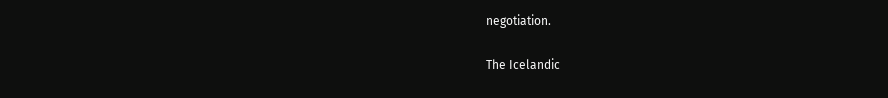negotiation.

The Icelandic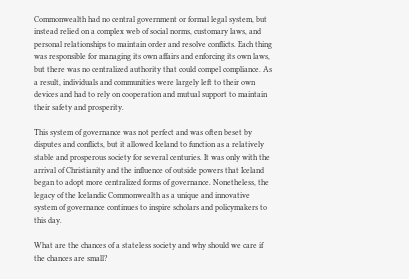Commonwealth had no central government or formal legal system, but instead relied on a complex web of social norms, customary laws, and personal relationships to maintain order and resolve conflicts. Each thing was responsible for managing its own affairs and enforcing its own laws, but there was no centralized authority that could compel compliance. As a result, individuals and communities were largely left to their own devices and had to rely on cooperation and mutual support to maintain their safety and prosperity.

This system of governance was not perfect and was often beset by disputes and conflicts, but it allowed Iceland to function as a relatively stable and prosperous society for several centuries. It was only with the arrival of Christianity and the influence of outside powers that Iceland began to adopt more centralized forms of governance. Nonetheless, the legacy of the Icelandic Commonwealth as a unique and innovative system of governance continues to inspire scholars and policymakers to this day.

What are the chances of a stateless society and why should we care if the chances are small?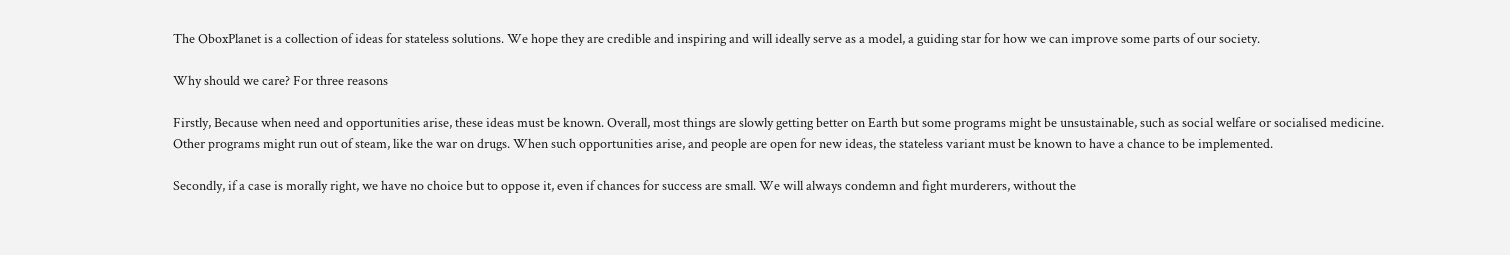The OboxPlanet is a collection of ideas for stateless solutions. We hope they are credible and inspiring and will ideally serve as a model, a guiding star for how we can improve some parts of our society.

Why should we care? For three reasons

Firstly, Because when need and opportunities arise, these ideas must be known. Overall, most things are slowly getting better on Earth but some programs might be unsustainable, such as social welfare or socialised medicine. Other programs might run out of steam, like the war on drugs. When such opportunities arise, and people are open for new ideas, the stateless variant must be known to have a chance to be implemented.

Secondly, if a case is morally right, we have no choice but to oppose it, even if chances for success are small. We will always condemn and fight murderers, without the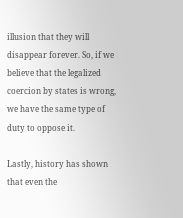illusion that they will disappear forever. So, if we believe that the legalized coercion by states is wrong, we have the same type of duty to oppose it.

Lastly, history has shown that even the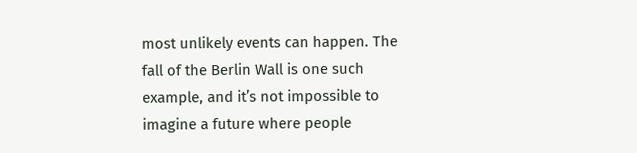most unlikely events can happen. The fall of the Berlin Wall is one such example, and it’s not impossible to imagine a future where people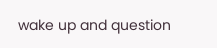wake up and question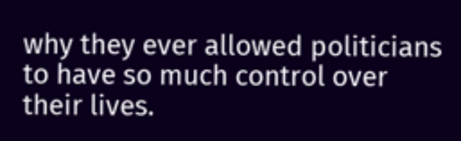why they ever allowed politicians to have so much control over their lives.